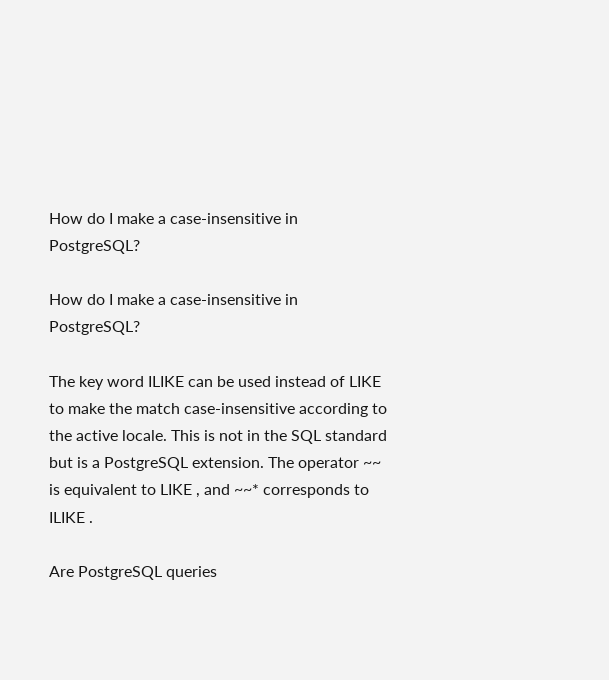How do I make a case-insensitive in PostgreSQL?

How do I make a case-insensitive in PostgreSQL?

The key word ILIKE can be used instead of LIKE to make the match case-insensitive according to the active locale. This is not in the SQL standard but is a PostgreSQL extension. The operator ~~ is equivalent to LIKE , and ~~* corresponds to ILIKE .

Are PostgreSQL queries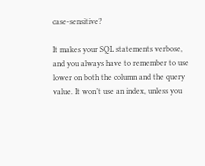case-sensitive?

It makes your SQL statements verbose, and you always have to remember to use lower on both the column and the query value. It won’t use an index, unless you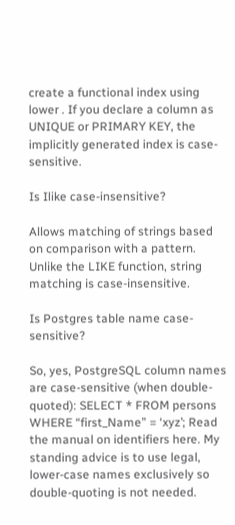create a functional index using lower . If you declare a column as UNIQUE or PRIMARY KEY, the implicitly generated index is case-sensitive.

Is Ilike case-insensitive?

Allows matching of strings based on comparison with a pattern. Unlike the LIKE function, string matching is case-insensitive.

Is Postgres table name case-sensitive?

So, yes, PostgreSQL column names are case-sensitive (when double-quoted): SELECT * FROM persons WHERE “first_Name” = ‘xyz’; Read the manual on identifiers here. My standing advice is to use legal, lower-case names exclusively so double-quoting is not needed.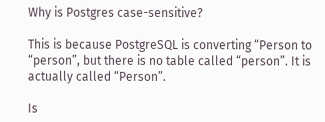Why is Postgres case-sensitive?

This is because PostgreSQL is converting “Person to “person”, but there is no table called “person”. It is actually called “Person”.

Is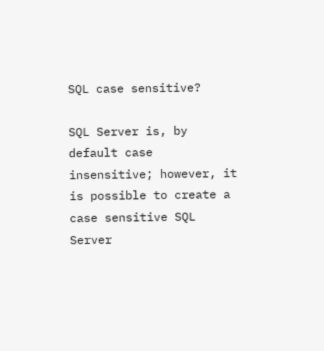SQL case sensitive?

SQL Server is, by default case insensitive; however, it is possible to create a case sensitive SQL Server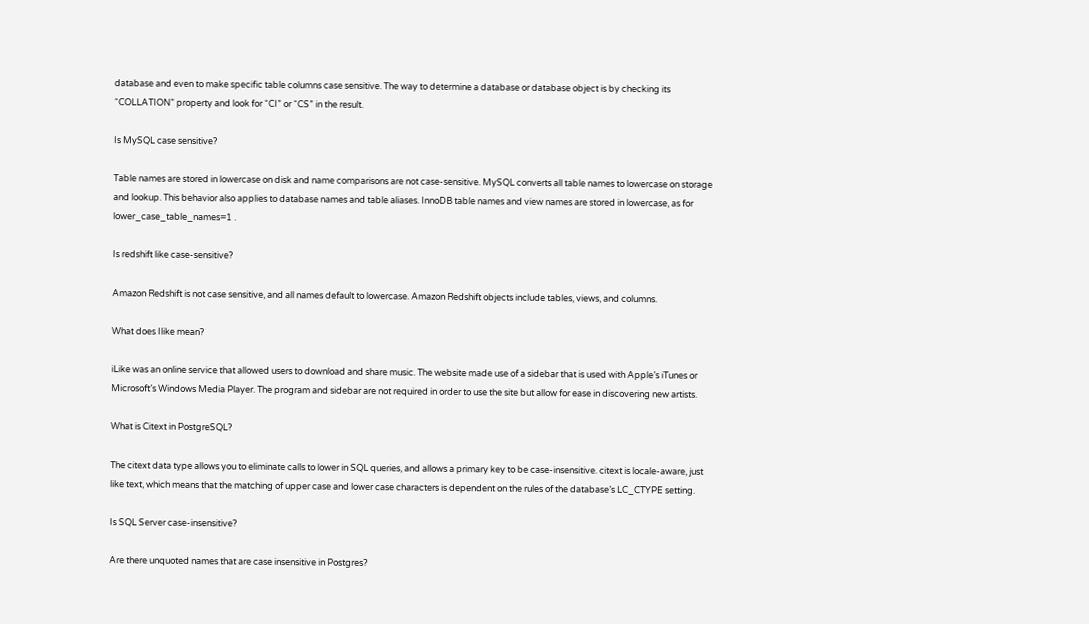database and even to make specific table columns case sensitive. The way to determine a database or database object is by checking its “COLLATION” property and look for “CI” or “CS” in the result.

Is MySQL case sensitive?

Table names are stored in lowercase on disk and name comparisons are not case-sensitive. MySQL converts all table names to lowercase on storage and lookup. This behavior also applies to database names and table aliases. InnoDB table names and view names are stored in lowercase, as for lower_case_table_names=1 .

Is redshift like case-sensitive?

Amazon Redshift is not case sensitive, and all names default to lowercase. Amazon Redshift objects include tables, views, and columns.

What does Ilike mean?

iLike was an online service that allowed users to download and share music. The website made use of a sidebar that is used with Apple’s iTunes or Microsoft’s Windows Media Player. The program and sidebar are not required in order to use the site but allow for ease in discovering new artists.

What is Citext in PostgreSQL?

The citext data type allows you to eliminate calls to lower in SQL queries, and allows a primary key to be case-insensitive. citext is locale-aware, just like text, which means that the matching of upper case and lower case characters is dependent on the rules of the database’s LC_CTYPE setting.

Is SQL Server case-insensitive?

Are there unquoted names that are case insensitive in Postgres?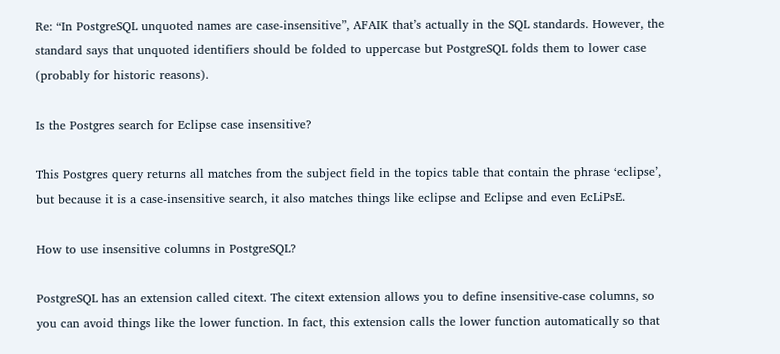Re: “In PostgreSQL unquoted names are case-insensitive”, AFAIK that’s actually in the SQL standards. However, the standard says that unquoted identifiers should be folded to uppercase but PostgreSQL folds them to lower case (probably for historic reasons).

Is the Postgres search for Eclipse case insensitive?

This Postgres query returns all matches from the subject field in the topics table that contain the phrase ‘eclipse’, but because it is a case-insensitive search, it also matches things like eclipse and Eclipse and even EcLiPsE.

How to use insensitive columns in PostgreSQL?

PostgreSQL has an extension called citext. The citext extension allows you to define insensitive-case columns, so you can avoid things like the lower function. In fact, this extension calls the lower function automatically so that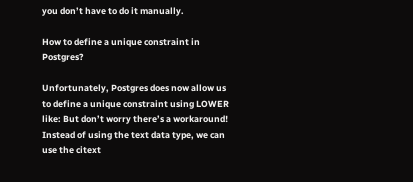you don’t have to do it manually.

How to define a unique constraint in Postgres?

Unfortunately, Postgres does now allow us to define a unique constraint using LOWER like: But don’t worry there’s a workaround! Instead of using the text data type, we can use the citext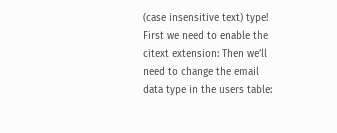(case insensitive text) type! First we need to enable the citext extension: Then we’ll need to change the email data type in the users table: